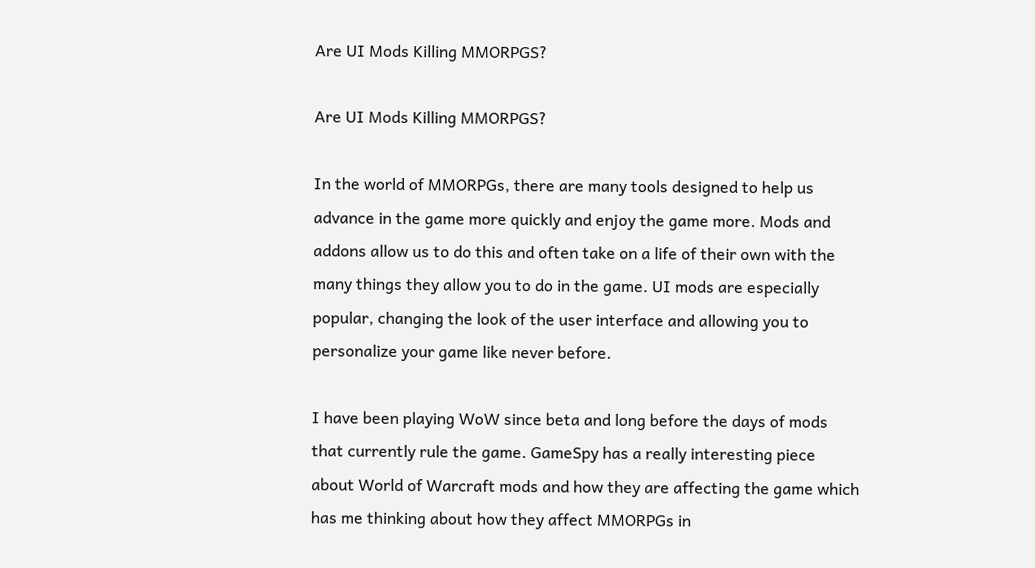Are UI Mods Killing MMORPGS?

Are UI Mods Killing MMORPGS?

In the world of MMORPGs, there are many tools designed to help us advance in the game more quickly and enjoy the game more. Mods and addons allow us to do this and often take on a life of their own with the many things they allow you to do in the game. UI mods are especially popular, changing the look of the user interface and allowing you to personalize your game like never before.

I have been playing WoW since beta and long before the days of mods that currently rule the game. GameSpy has a really interesting piece about World of Warcraft mods and how they are affecting the game which has me thinking about how they affect MMORPGs in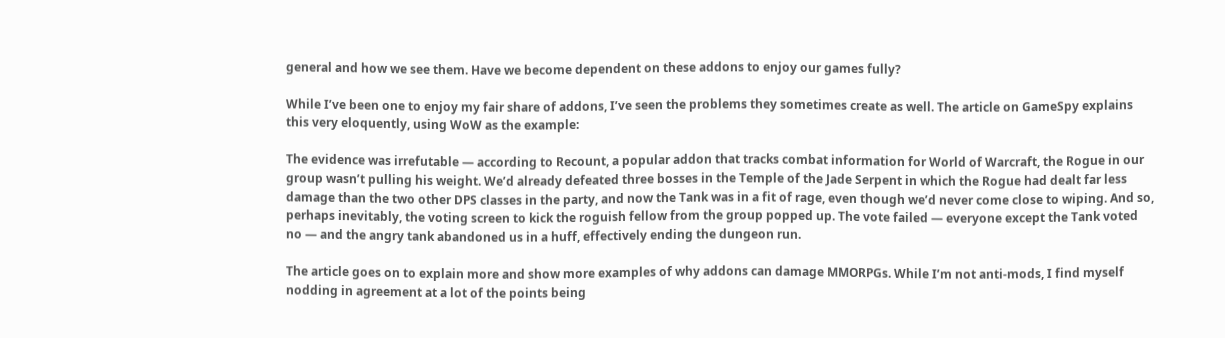general and how we see them. Have we become dependent on these addons to enjoy our games fully?

While I’ve been one to enjoy my fair share of addons, I’ve seen the problems they sometimes create as well. The article on GameSpy explains this very eloquently, using WoW as the example:

The evidence was irrefutable — according to Recount, a popular addon that tracks combat information for World of Warcraft, the Rogue in our group wasn’t pulling his weight. We’d already defeated three bosses in the Temple of the Jade Serpent in which the Rogue had dealt far less damage than the two other DPS classes in the party, and now the Tank was in a fit of rage, even though we’d never come close to wiping. And so, perhaps inevitably, the voting screen to kick the roguish fellow from the group popped up. The vote failed — everyone except the Tank voted no — and the angry tank abandoned us in a huff, effectively ending the dungeon run.

The article goes on to explain more and show more examples of why addons can damage MMORPGs. While I’m not anti-mods, I find myself nodding in agreement at a lot of the points being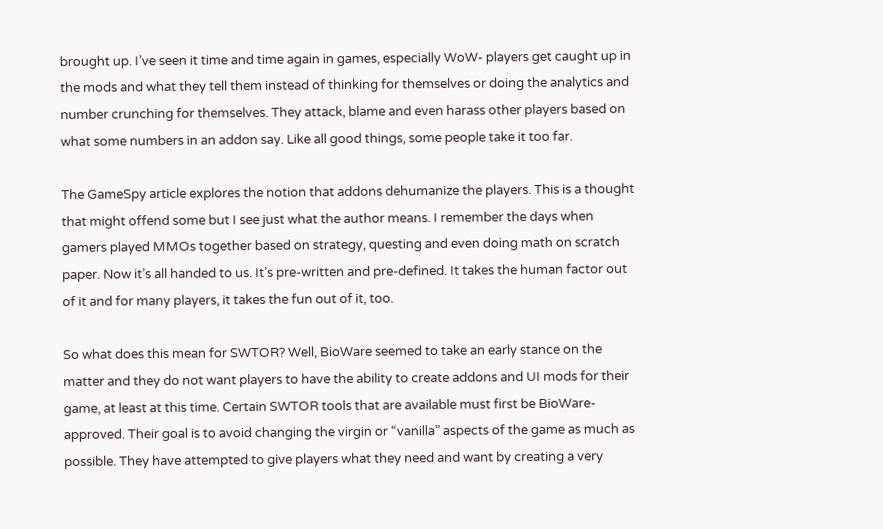brought up. I’ve seen it time and time again in games, especially WoW- players get caught up in the mods and what they tell them instead of thinking for themselves or doing the analytics and number crunching for themselves. They attack, blame and even harass other players based on what some numbers in an addon say. Like all good things, some people take it too far.

The GameSpy article explores the notion that addons dehumanize the players. This is a thought that might offend some but I see just what the author means. I remember the days when gamers played MMOs together based on strategy, questing and even doing math on scratch paper. Now it’s all handed to us. It’s pre-written and pre-defined. It takes the human factor out of it and for many players, it takes the fun out of it, too.

So what does this mean for SWTOR? Well, BioWare seemed to take an early stance on the matter and they do not want players to have the ability to create addons and UI mods for their game, at least at this time. Certain SWTOR tools that are available must first be BioWare-approved. Their goal is to avoid changing the virgin or “vanilla” aspects of the game as much as possible. They have attempted to give players what they need and want by creating a very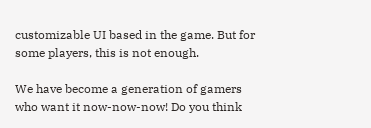customizable UI based in the game. But for some players, this is not enough.

We have become a generation of gamers who want it now-now-now! Do you think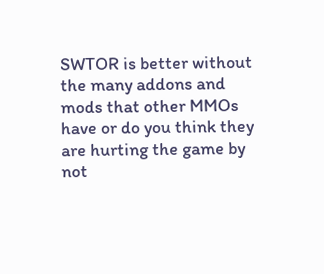SWTOR is better without the many addons and mods that other MMOs have or do you think they are hurting the game by not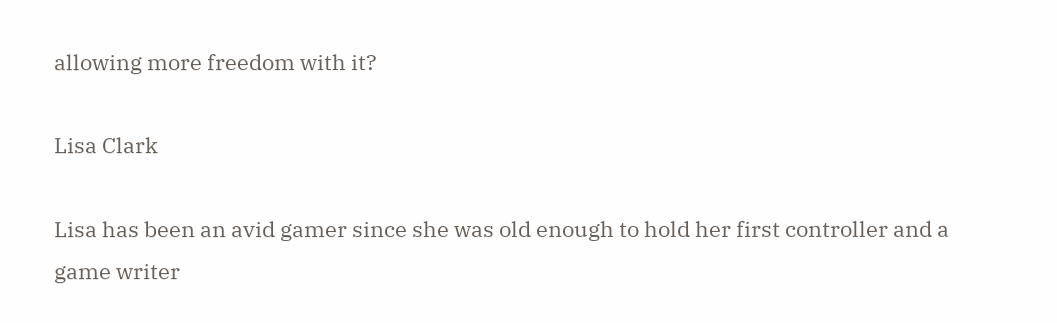allowing more freedom with it?

Lisa Clark

Lisa has been an avid gamer since she was old enough to hold her first controller and a game writer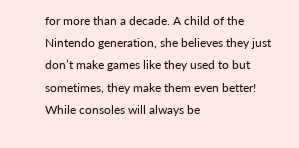for more than a decade. A child of the Nintendo generation, she believes they just don’t make games like they used to but sometimes, they make them even better! While consoles will always be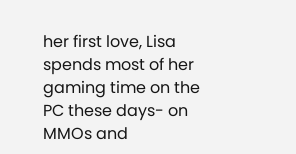her first love, Lisa spends most of her gaming time on the PC these days- on MMOs and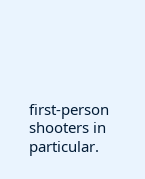first-person shooters in particular.